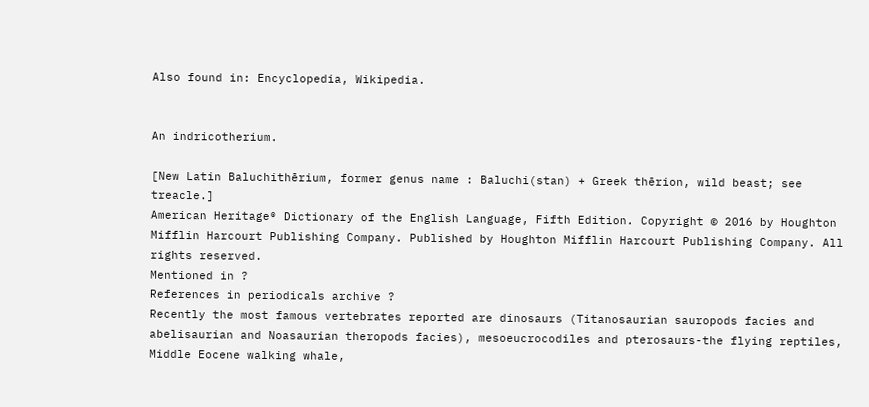Also found in: Encyclopedia, Wikipedia.


An indricotherium.

[New Latin Baluchithērium, former genus name : Baluchi(stan) + Greek thērion, wild beast; see treacle.]
American Heritage® Dictionary of the English Language, Fifth Edition. Copyright © 2016 by Houghton Mifflin Harcourt Publishing Company. Published by Houghton Mifflin Harcourt Publishing Company. All rights reserved.
Mentioned in ?
References in periodicals archive ?
Recently the most famous vertebrates reported are dinosaurs (Titanosaurian sauropods facies and abelisaurian and Noasaurian theropods facies), mesoeucrocodiles and pterosaurs-the flying reptiles, Middle Eocene walking whale,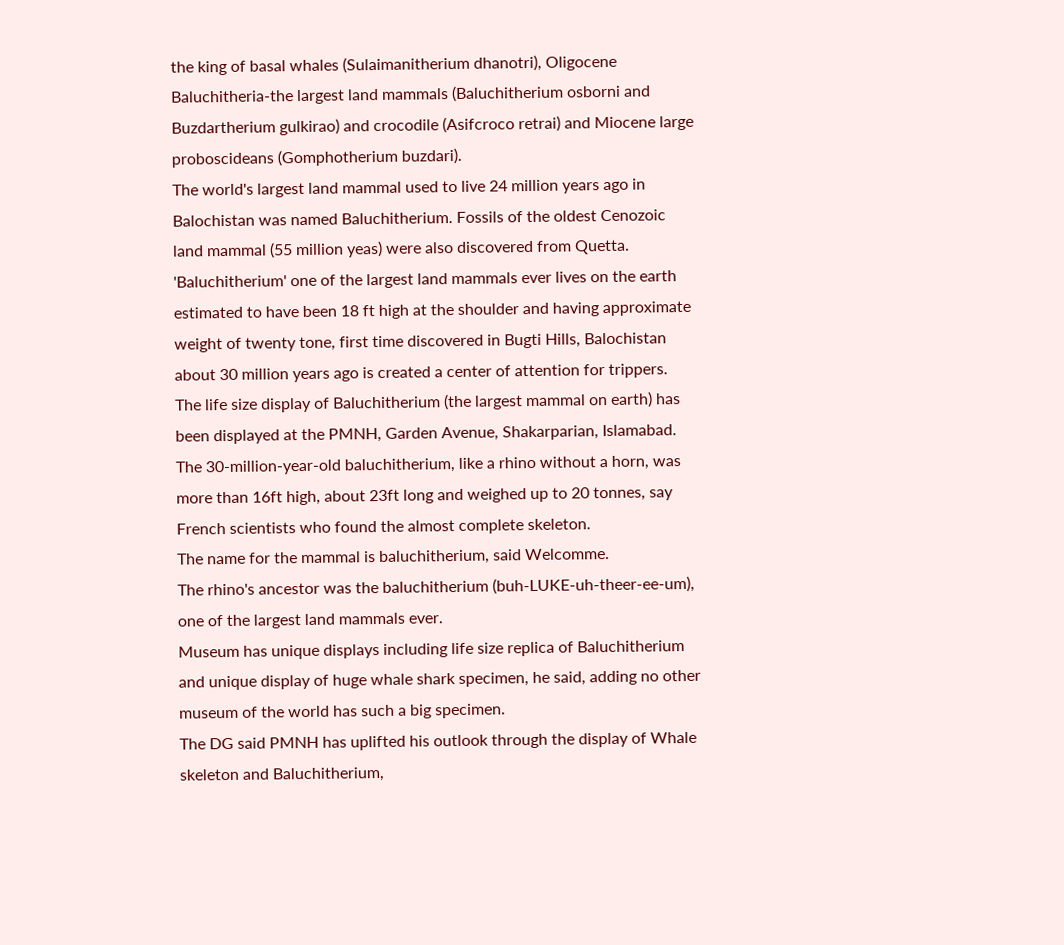the king of basal whales (Sulaimanitherium dhanotri), Oligocene Baluchitheria-the largest land mammals (Baluchitherium osborni and Buzdartherium gulkirao) and crocodile (Asifcroco retrai) and Miocene large proboscideans (Gomphotherium buzdari).
The world's largest land mammal used to live 24 million years ago in Balochistan was named Baluchitherium. Fossils of the oldest Cenozoic land mammal (55 million yeas) were also discovered from Quetta.
'Baluchitherium' one of the largest land mammals ever lives on the earth estimated to have been 18 ft high at the shoulder and having approximate weight of twenty tone, first time discovered in Bugti Hills, Balochistan about 30 million years ago is created a center of attention for trippers.
The life size display of Baluchitherium (the largest mammal on earth) has been displayed at the PMNH, Garden Avenue, Shakarparian, Islamabad.
The 30-million-year-old baluchitherium, like a rhino without a horn, was more than 16ft high, about 23ft long and weighed up to 20 tonnes, say French scientists who found the almost complete skeleton.
The name for the mammal is baluchitherium, said Welcomme.
The rhino's ancestor was the baluchitherium (buh-LUKE-uh-theer-ee-um), one of the largest land mammals ever.
Museum has unique displays including life size replica of Baluchitherium and unique display of huge whale shark specimen, he said, adding no other museum of the world has such a big specimen.
The DG said PMNH has uplifted his outlook through the display of Whale skeleton and Baluchitherium,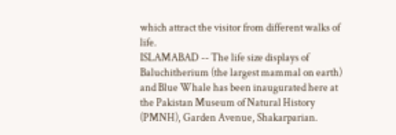which attract the visitor from different walks of life.
ISLAMABAD -- The life size displays of Baluchitherium (the largest mammal on earth) and Blue Whale has been inaugurated here at the Pakistan Museum of Natural History (PMNH), Garden Avenue, Shakarparian.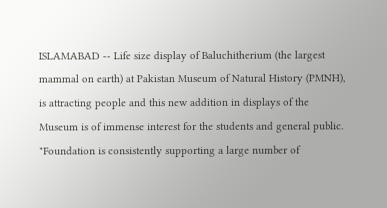ISLAMABAD -- Life size display of Baluchitherium (the largest mammal on earth) at Pakistan Museum of Natural History (PMNH), is attracting people and this new addition in displays of the Museum is of immense interest for the students and general public.
"Foundation is consistently supporting a large number of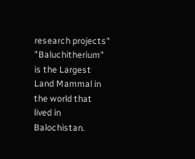research projects" "Baluchitherium" is the Largest Land Mammal in the world that lived in Balochistan.